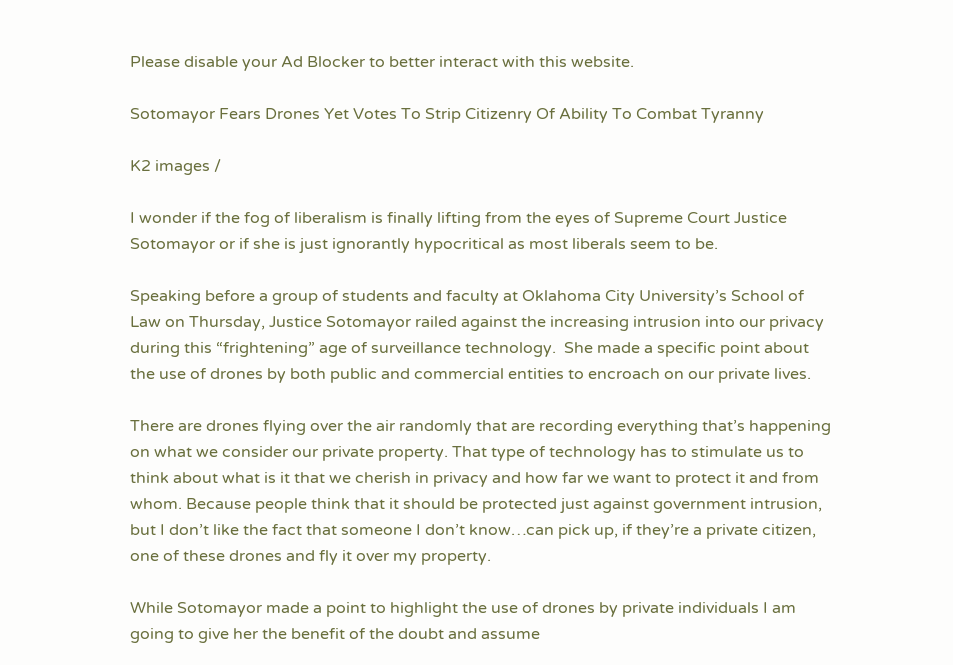Please disable your Ad Blocker to better interact with this website.

Sotomayor Fears Drones Yet Votes To Strip Citizenry Of Ability To Combat Tyranny

K2 images /

I wonder if the fog of liberalism is finally lifting from the eyes of Supreme Court Justice Sotomayor or if she is just ignorantly hypocritical as most liberals seem to be.

Speaking before a group of students and faculty at Oklahoma City University’s School of Law on Thursday, Justice Sotomayor railed against the increasing intrusion into our privacy during this “frightening” age of surveillance technology.  She made a specific point about the use of drones by both public and commercial entities to encroach on our private lives.

There are drones flying over the air randomly that are recording everything that’s happening on what we consider our private property. That type of technology has to stimulate us to think about what is it that we cherish in privacy and how far we want to protect it and from whom. Because people think that it should be protected just against government intrusion, but I don’t like the fact that someone I don’t know…can pick up, if they’re a private citizen, one of these drones and fly it over my property.

While Sotomayor made a point to highlight the use of drones by private individuals I am going to give her the benefit of the doubt and assume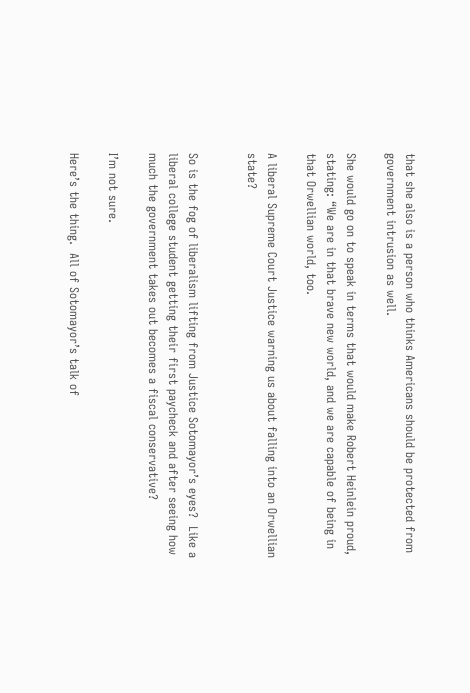that she also is a person who thinks Americans should be protected from government intrusion as well.

She would go on to speak in terms that would make Robert Heinlein proud, stating: “We are in that brave new world, and we are capable of being in that Orwellian world, too.

A liberal Supreme Court Justice warning us about falling into an Orwellian state?


So is the fog of liberalism lifting from Justice Sotomayor’s eyes?  Like a liberal college student getting their first paycheck and after seeing how much the government takes out becomes a fiscal conservative?

I’m not sure.

Here’s the thing.  All of Sotomayor’s talk of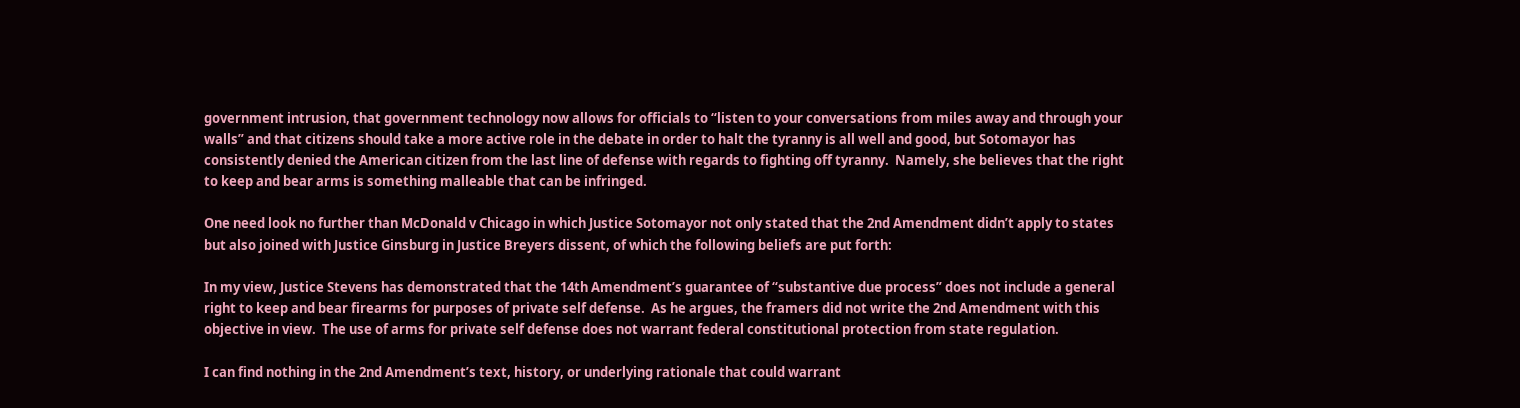government intrusion, that government technology now allows for officials to “listen to your conversations from miles away and through your walls” and that citizens should take a more active role in the debate in order to halt the tyranny is all well and good, but Sotomayor has consistently denied the American citizen from the last line of defense with regards to fighting off tyranny.  Namely, she believes that the right to keep and bear arms is something malleable that can be infringed.

One need look no further than McDonald v Chicago in which Justice Sotomayor not only stated that the 2nd Amendment didn’t apply to states but also joined with Justice Ginsburg in Justice Breyers dissent, of which the following beliefs are put forth:

In my view, Justice Stevens has demonstrated that the 14th Amendment’s guarantee of “substantive due process” does not include a general right to keep and bear firearms for purposes of private self defense.  As he argues, the framers did not write the 2nd Amendment with this objective in view.  The use of arms for private self defense does not warrant federal constitutional protection from state regulation.

I can find nothing in the 2nd Amendment’s text, history, or underlying rationale that could warrant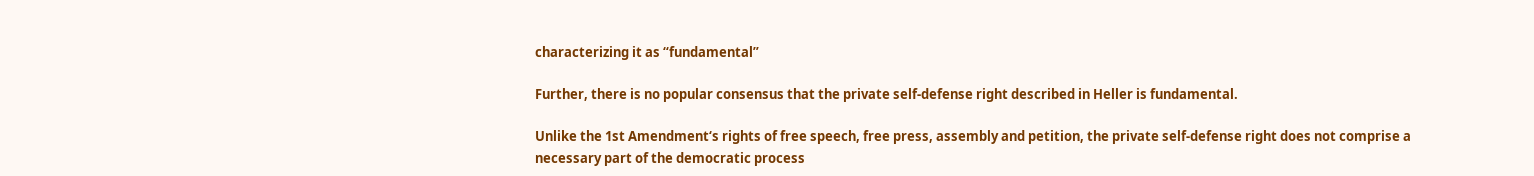characterizing it as “fundamental”

Further, there is no popular consensus that the private self-defense right described in Heller is fundamental.

Unlike the 1st Amendment‘s rights of free speech, free press, assembly and petition, the private self-defense right does not comprise a necessary part of the democratic process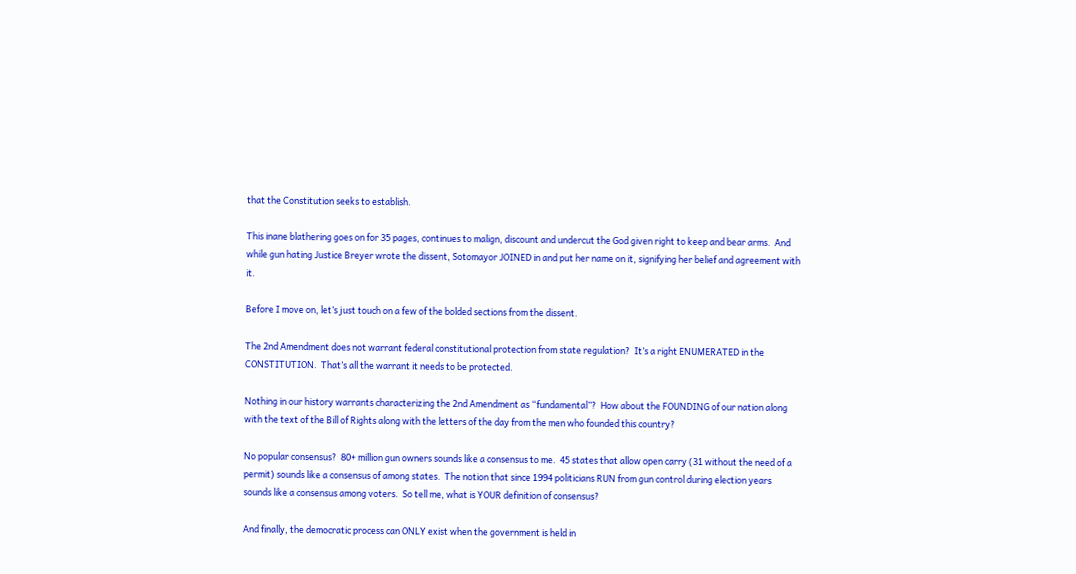that the Constitution seeks to establish.

This inane blathering goes on for 35 pages, continues to malign, discount and undercut the God given right to keep and bear arms.  And while gun hating Justice Breyer wrote the dissent, Sotomayor JOINED in and put her name on it, signifying her belief and agreement with it.

Before I move on, let’s just touch on a few of the bolded sections from the dissent.

The 2nd Amendment does not warrant federal constitutional protection from state regulation?  It’s a right ENUMERATED in the CONSTITUTION.  That’s all the warrant it needs to be protected.

Nothing in our history warrants characterizing the 2nd Amendment as “fundamental”?  How about the FOUNDING of our nation along with the text of the Bill of Rights along with the letters of the day from the men who founded this country?

No popular consensus?  80+ million gun owners sounds like a consensus to me.  45 states that allow open carry (31 without the need of a permit) sounds like a consensus of among states.  The notion that since 1994 politicians RUN from gun control during election years sounds like a consensus among voters.  So tell me, what is YOUR definition of consensus?

And finally, the democratic process can ONLY exist when the government is held in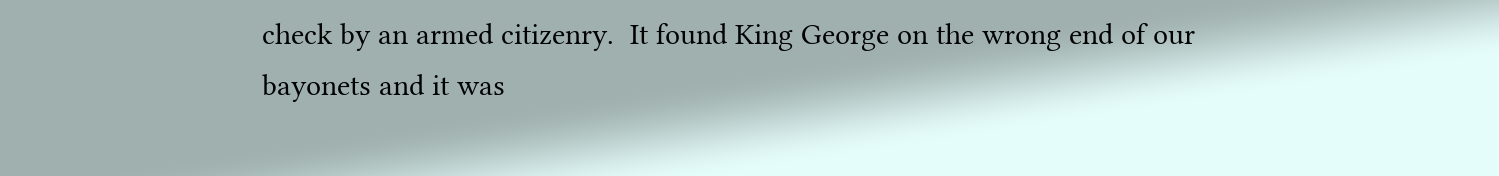check by an armed citizenry.  It found King George on the wrong end of our bayonets and it was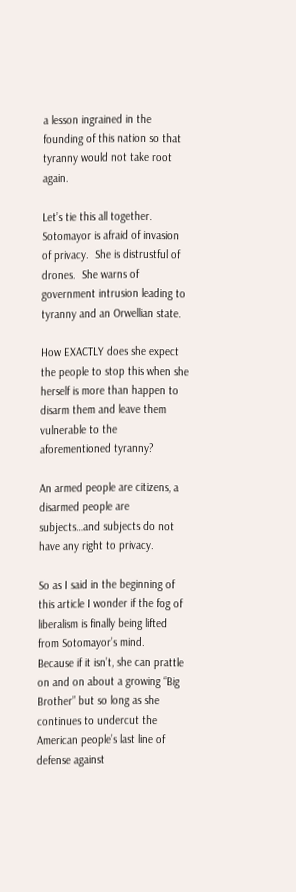a lesson ingrained in the founding of this nation so that tyranny would not take root again.

Let’s tie this all together.  Sotomayor is afraid of invasion of privacy.  She is distrustful of drones.  She warns of government intrusion leading to tyranny and an Orwellian state.

How EXACTLY does she expect the people to stop this when she herself is more than happen to disarm them and leave them vulnerable to the aforementioned tyranny?

An armed people are citizens, a disarmed people are subjects…and subjects do not have any right to privacy.

So as I said in the beginning of this article I wonder if the fog of liberalism is finally being lifted from Sotomayor’s mind.  Because if it isn’t, she can prattle on and on about a growing “Big Brother” but so long as she continues to undercut the American people’s last line of defense against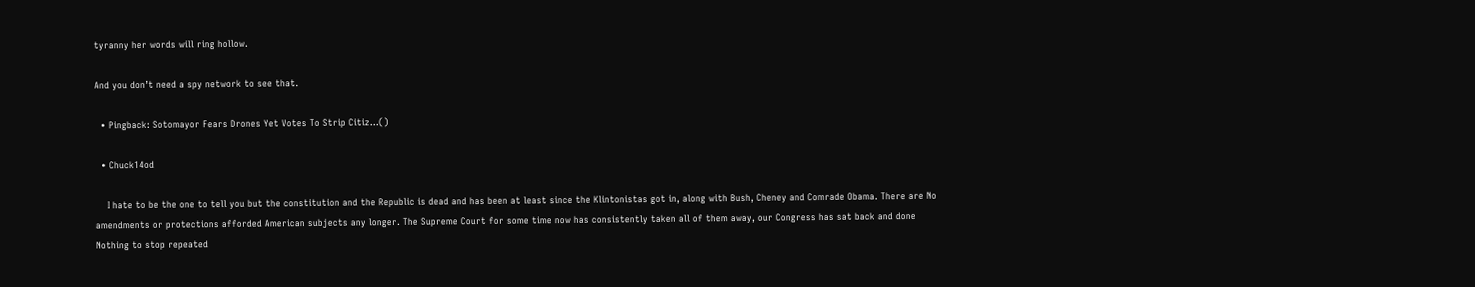tyranny her words will ring hollow.

And you don’t need a spy network to see that.

  • Pingback: Sotomayor Fears Drones Yet Votes To Strip Citiz...()

  • Chuck14od

    I hate to be the one to tell you but the constitution and the Republic is dead and has been at least since the Klintonistas got in, along with Bush, Cheney and Comrade Obama. There are No amendments or protections afforded American subjects any longer. The Supreme Court for some time now has consistently taken all of them away, our Congress has sat back and done Nothing to stop repeated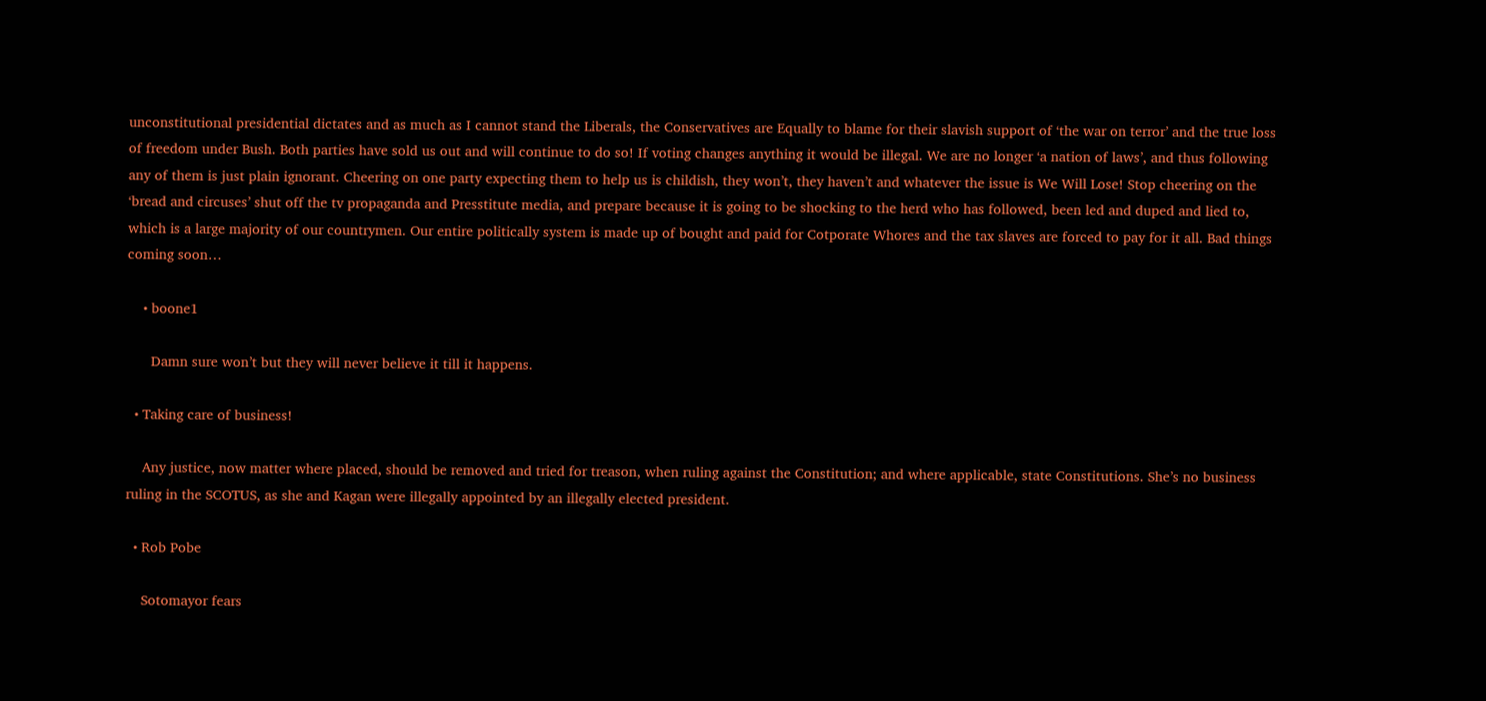unconstitutional presidential dictates and as much as I cannot stand the Liberals, the Conservatives are Equally to blame for their slavish support of ‘the war on terror’ and the true loss of freedom under Bush. Both parties have sold us out and will continue to do so! If voting changes anything it would be illegal. We are no longer ‘a nation of laws’, and thus following any of them is just plain ignorant. Cheering on one party expecting them to help us is childish, they won’t, they haven’t and whatever the issue is We Will Lose! Stop cheering on the ‘bread and circuses’ shut off the tv propaganda and Presstitute media, and prepare because it is going to be shocking to the herd who has followed, been led and duped and lied to, which is a large majority of our countrymen. Our entire politically system is made up of bought and paid for Cotporate Whores and the tax slaves are forced to pay for it all. Bad things coming soon…

    • boone1

      Damn sure won’t but they will never believe it till it happens.

  • Taking care of business!

    Any justice, now matter where placed, should be removed and tried for treason, when ruling against the Constitution; and where applicable, state Constitutions. She’s no business ruling in the SCOTUS, as she and Kagan were illegally appointed by an illegally elected president.

  • Rob Pobe

    Sotomayor fears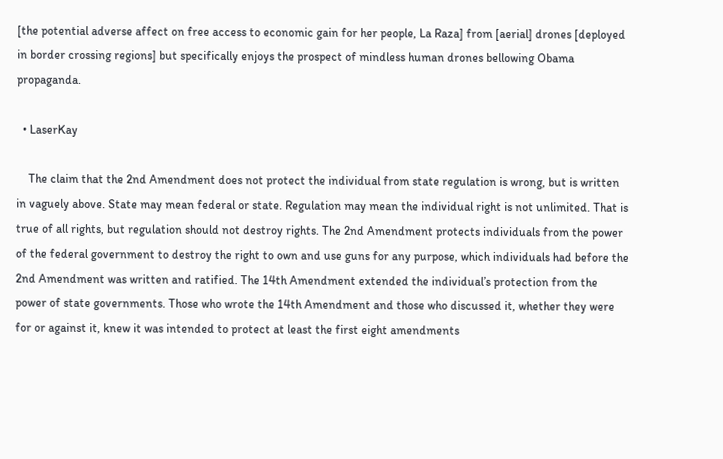[the potential adverse affect on free access to economic gain for her people, La Raza] from [aerial] drones [deployed in border crossing regions] but specifically enjoys the prospect of mindless human drones bellowing Obama propaganda.

  • LaserKay

    The claim that the 2nd Amendment does not protect the individual from state regulation is wrong, but is written in vaguely above. State may mean federal or state. Regulation may mean the individual right is not unlimited. That is true of all rights, but regulation should not destroy rights. The 2nd Amendment protects individuals from the power of the federal government to destroy the right to own and use guns for any purpose, which individuals had before the 2nd Amendment was written and ratified. The 14th Amendment extended the individual’s protection from the power of state governments. Those who wrote the 14th Amendment and those who discussed it, whether they were for or against it, knew it was intended to protect at least the first eight amendments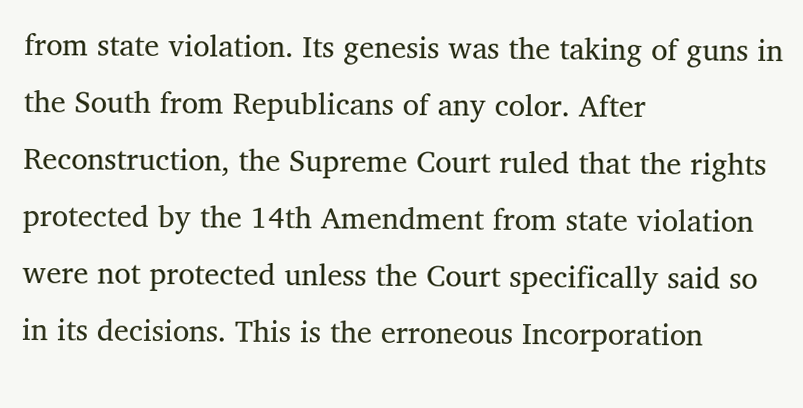from state violation. Its genesis was the taking of guns in the South from Republicans of any color. After Reconstruction, the Supreme Court ruled that the rights protected by the 14th Amendment from state violation were not protected unless the Court specifically said so in its decisions. This is the erroneous Incorporation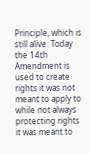Principle, which is still alive. Today the 14th Amendment is used to create rights it was not meant to apply to while not always protecting rights it was meant to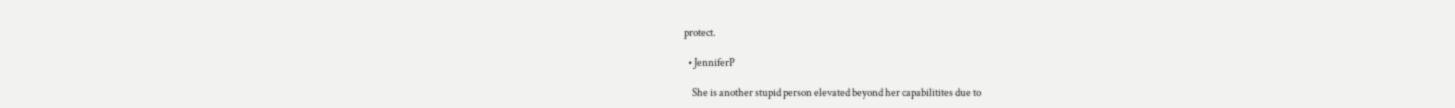protect.

  • JenniferP

    She is another stupid person elevated beyond her capabilitites due to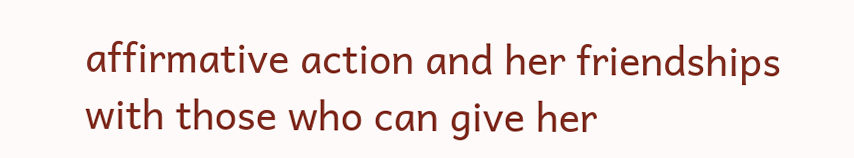affirmative action and her friendships with those who can give her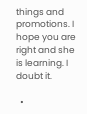things and promotions. I hope you are right and she is learning. I doubt it.

  •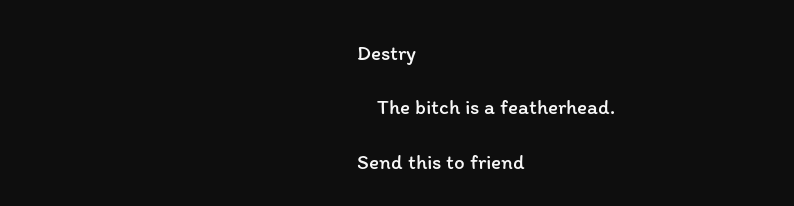Destry

    The bitch is a featherhead.

Send this to friend